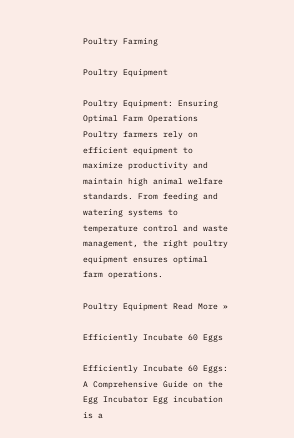Poultry Farming

Poultry Equipment

Poultry Equipment: Ensuring Optimal Farm Operations Poultry farmers rely on efficient equipment to maximize productivity and maintain high animal welfare standards. From feeding and watering systems to temperature control and waste management, the right poultry equipment ensures optimal farm operations.

Poultry Equipment Read More »

Efficiently Incubate 60 Eggs

Efficiently Incubate 60 Eggs: A Comprehensive Guide on the Egg Incubator Egg incubation is a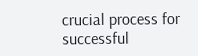crucial process for successful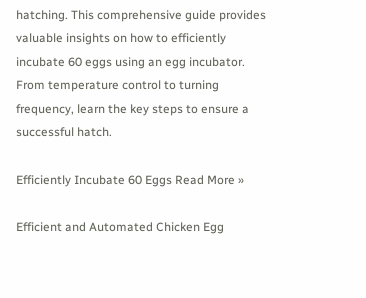hatching. This comprehensive guide provides valuable insights on how to efficiently incubate 60 eggs using an egg incubator. From temperature control to turning frequency, learn the key steps to ensure a successful hatch.

Efficiently Incubate 60 Eggs Read More »

Efficient and Automated Chicken Egg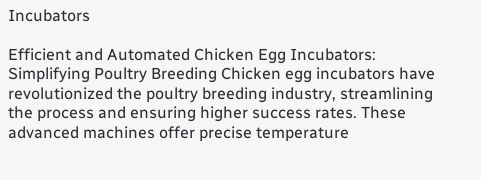Incubators

Efficient and Automated Chicken Egg Incubators: Simplifying Poultry Breeding Chicken egg incubators have revolutionized the poultry breeding industry, streamlining the process and ensuring higher success rates. These advanced machines offer precise temperature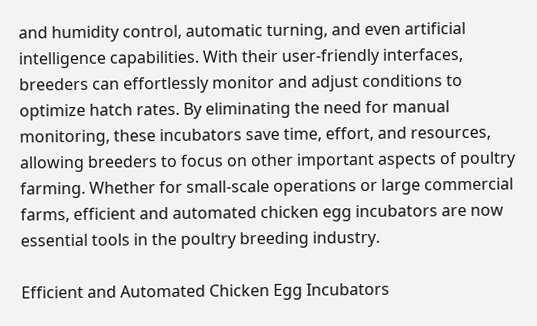and humidity control, automatic turning, and even artificial intelligence capabilities. With their user-friendly interfaces, breeders can effortlessly monitor and adjust conditions to optimize hatch rates. By eliminating the need for manual monitoring, these incubators save time, effort, and resources, allowing breeders to focus on other important aspects of poultry farming. Whether for small-scale operations or large commercial farms, efficient and automated chicken egg incubators are now essential tools in the poultry breeding industry.

Efficient and Automated Chicken Egg Incubators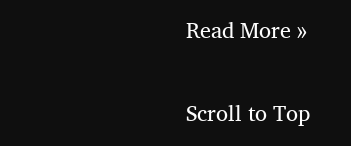Read More »

Scroll to Top